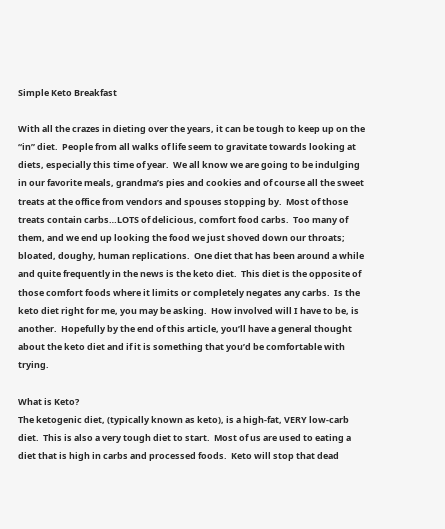Simple Keto Breakfast

With all the crazes in dieting over the years, it can be tough to keep up on the “in” diet.  People from all walks of life seem to gravitate towards looking at diets, especially this time of year.  We all know we are going to be indulging in our favorite meals, grandma’s pies and cookies and of course all the sweet treats at the office from vendors and spouses stopping by.  Most of those treats contain carbs…LOTS of delicious, comfort food carbs.  Too many of them, and we end up looking the food we just shoved down our throats; bloated, doughy, human replications.  One diet that has been around a while and quite frequently in the news is the keto diet.  This diet is the opposite of those comfort foods where it limits or completely negates any carbs.  Is the keto diet right for me, you may be asking.  How involved will I have to be, is another.  Hopefully by the end of this article, you’ll have a general thought about the keto diet and if it is something that you’d be comfortable with trying.

What is Keto?
The ketogenic diet, (typically known as keto), is a high-fat, VERY low-carb diet.  This is also a very tough diet to start.  Most of us are used to eating a diet that is high in carbs and processed foods.  Keto will stop that dead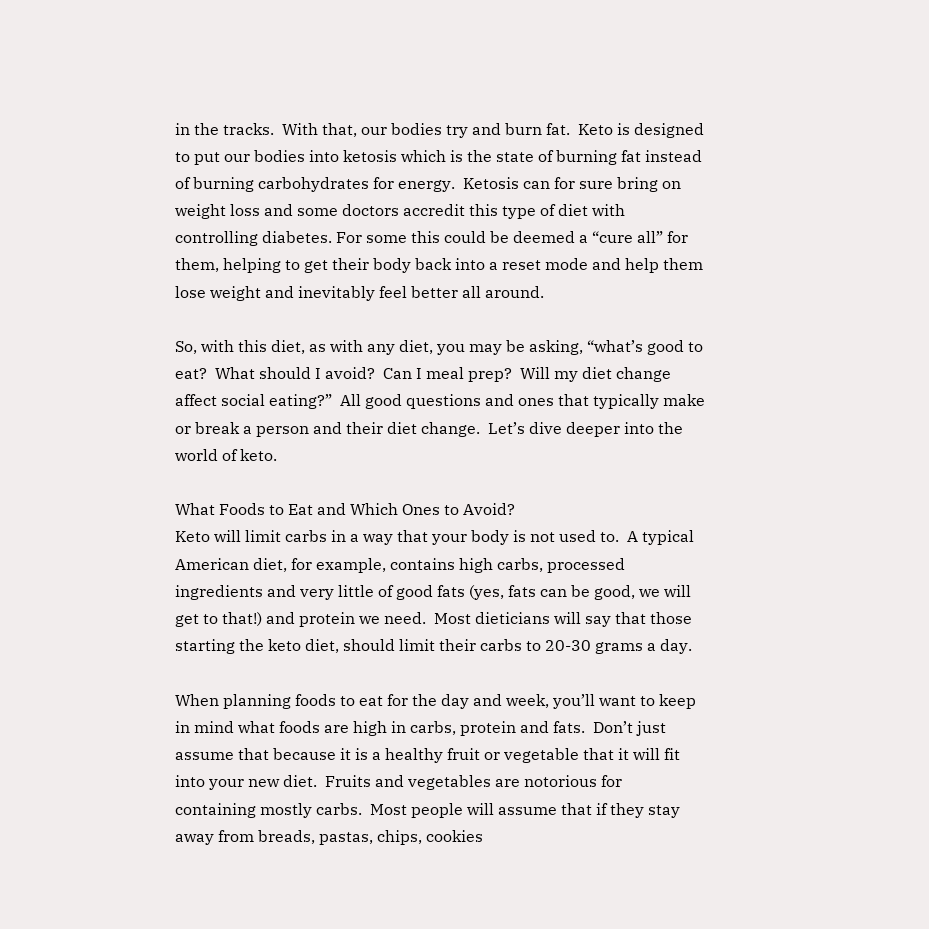in the tracks.  With that, our bodies try and burn fat.  Keto is designed to put our bodies into ketosis which is the state of burning fat instead of burning carbohydrates for energy.  Ketosis can for sure bring on weight loss and some doctors accredit this type of diet with controlling diabetes. For some this could be deemed a “cure all” for them, helping to get their body back into a reset mode and help them lose weight and inevitably feel better all around.

So, with this diet, as with any diet, you may be asking, “what’s good to eat?  What should I avoid?  Can I meal prep?  Will my diet change affect social eating?”  All good questions and ones that typically make or break a person and their diet change.  Let’s dive deeper into the world of keto.

What Foods to Eat and Which Ones to Avoid?
Keto will limit carbs in a way that your body is not used to.  A typical American diet, for example, contains high carbs, processed ingredients and very little of good fats (yes, fats can be good, we will get to that!) and protein we need.  Most dieticians will say that those starting the keto diet, should limit their carbs to 20-30 grams a day.

When planning foods to eat for the day and week, you’ll want to keep in mind what foods are high in carbs, protein and fats.  Don’t just assume that because it is a healthy fruit or vegetable that it will fit into your new diet.  Fruits and vegetables are notorious for containing mostly carbs.  Most people will assume that if they stay away from breads, pastas, chips, cookies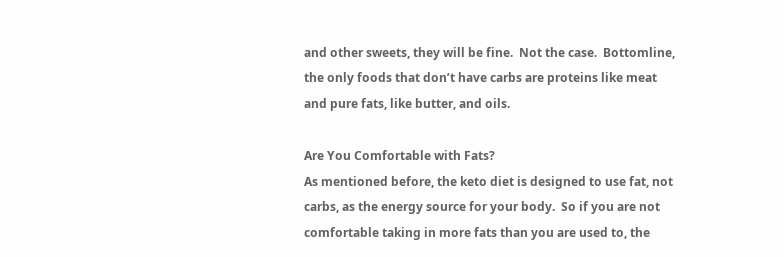and other sweets, they will be fine.  Not the case.  Bottomline, the only foods that don’t have carbs are proteins like meat and pure fats, like butter, and oils.

Are You Comfortable with Fats?
As mentioned before, the keto diet is designed to use fat, not carbs, as the energy source for your body.  So if you are not comfortable taking in more fats than you are used to, the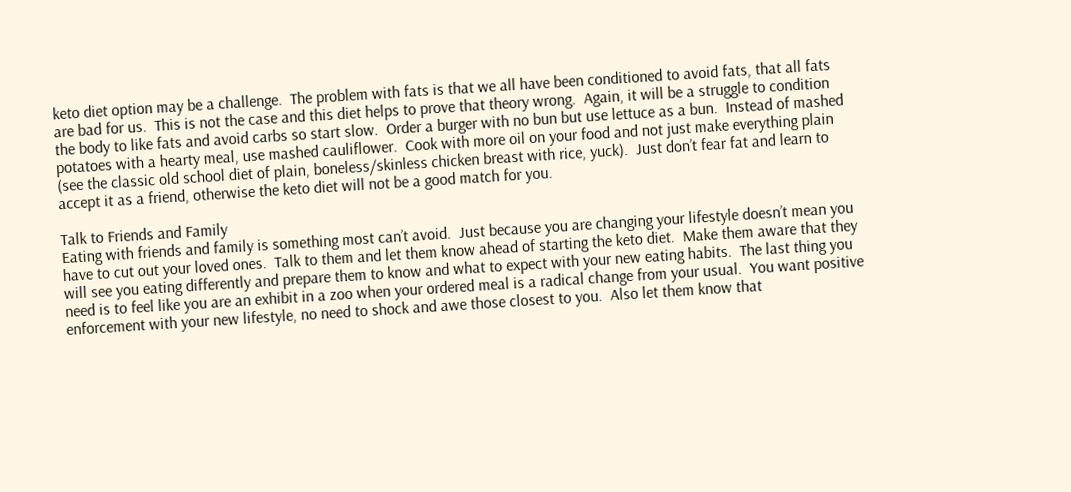keto diet option may be a challenge.  The problem with fats is that we all have been conditioned to avoid fats, that all fats are bad for us.  This is not the case and this diet helps to prove that theory wrong.  Again, it will be a struggle to condition the body to like fats and avoid carbs so start slow.  Order a burger with no bun but use lettuce as a bun.  Instead of mashed potatoes with a hearty meal, use mashed cauliflower.  Cook with more oil on your food and not just make everything plain (see the classic old school diet of plain, boneless/skinless chicken breast with rice, yuck).  Just don’t fear fat and learn to accept it as a friend, otherwise the keto diet will not be a good match for you.

Talk to Friends and Family
Eating with friends and family is something most can’t avoid.  Just because you are changing your lifestyle doesn’t mean you have to cut out your loved ones.  Talk to them and let them know ahead of starting the keto diet.  Make them aware that they will see you eating differently and prepare them to know and what to expect with your new eating habits.  The last thing you need is to feel like you are an exhibit in a zoo when your ordered meal is a radical change from your usual.  You want positive enforcement with your new lifestyle, no need to shock and awe those closest to you.  Also let them know that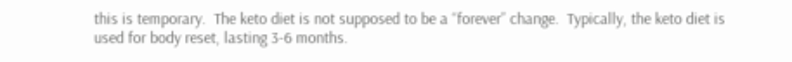this is temporary.  The keto diet is not supposed to be a “forever” change.  Typically, the keto diet is used for body reset, lasting 3-6 months.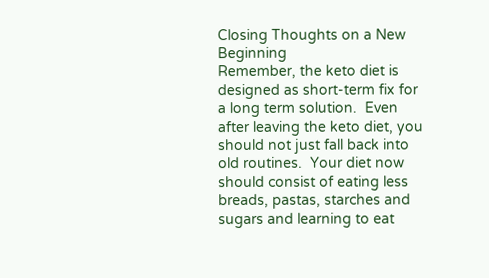Closing Thoughts on a New Beginning
Remember, the keto diet is designed as short-term fix for a long term solution.  Even after leaving the keto diet, you should not just fall back into old routines.  Your diet now should consist of eating less breads, pastas, starches and sugars and learning to eat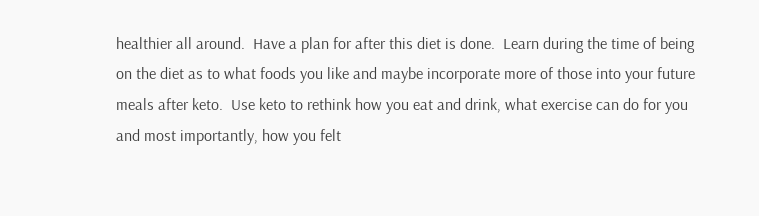healthier all around.  Have a plan for after this diet is done.  Learn during the time of being on the diet as to what foods you like and maybe incorporate more of those into your future meals after keto.  Use keto to rethink how you eat and drink, what exercise can do for you and most importantly, how you felt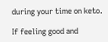during your time on keto.

If feeling good and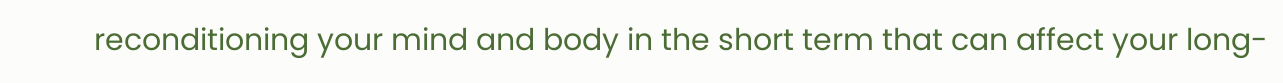reconditioning your mind and body in the short term that can affect your long-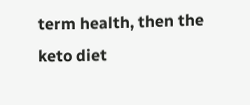term health, then the keto diet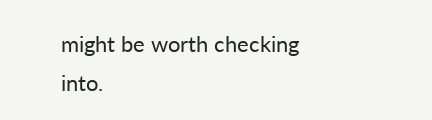might be worth checking into.